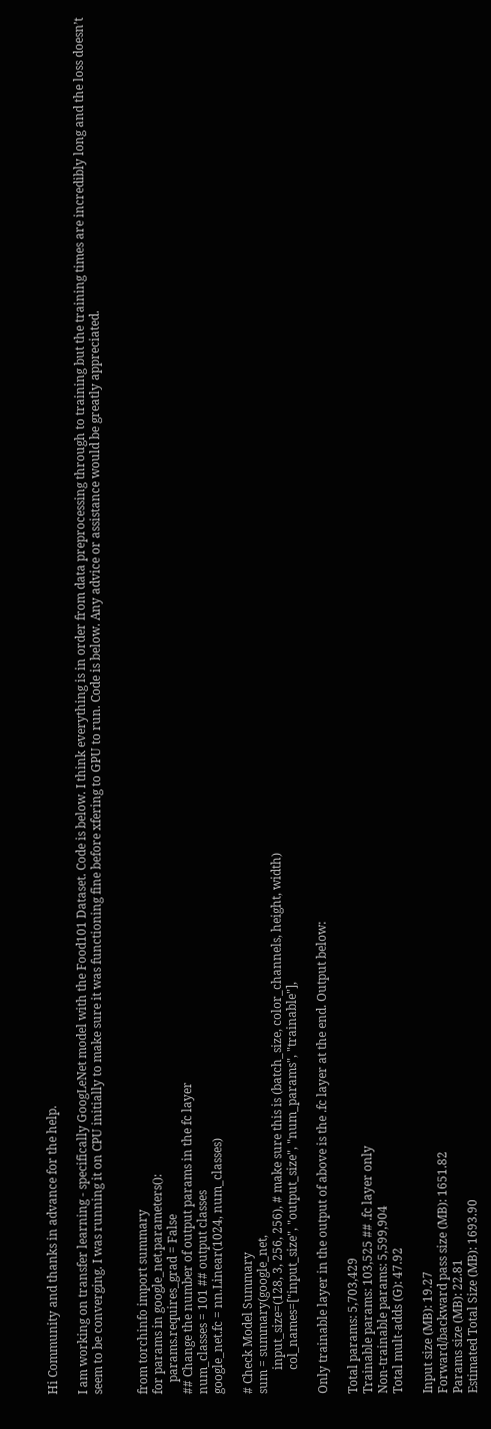Hi Community and thanks in advance for the help.

I am working on transfer learning - specifically GoogLeNet model with the Food101 Dataset. Code is below. I think everything is in order from data preprocessing through to training but the training times are incredibly long and the loss doesn’t seem to be converging. I was running it on CPU initially to make sure it was functioning fine before xfering to GPU to run. Code is below. Any advice or assistance would be greatly appreciated.


from torchinfo import summary
for params in google_net.parameters():
    params.requires_grad = False
## Change the number of output params in the fc layer
num_classes = 101 ## output classes
google_net.fc = nn.Linear(1024, num_classes)

# Check Model Summary
sum = summary(google_net,
        input_size=(128, 3, 256, 256), # make sure this is (batch_size, color_channels, height, width)
        col_names=["input_size", "output_size", "num_params", "trainable"],

Only trainable layer in the output of above is the .fc layer at the end. Output below:

Total params: 5,703,429
Trainable params: 103,525 ## .fc layer only
Non-trainable params: 5,599,904
Total mult-adds (G): 47.92

Input size (MB): 19.27
Forward/backward pass size (MB): 1651.82
Params size (MB): 22.81
Estimated Total Size (MB): 1693.90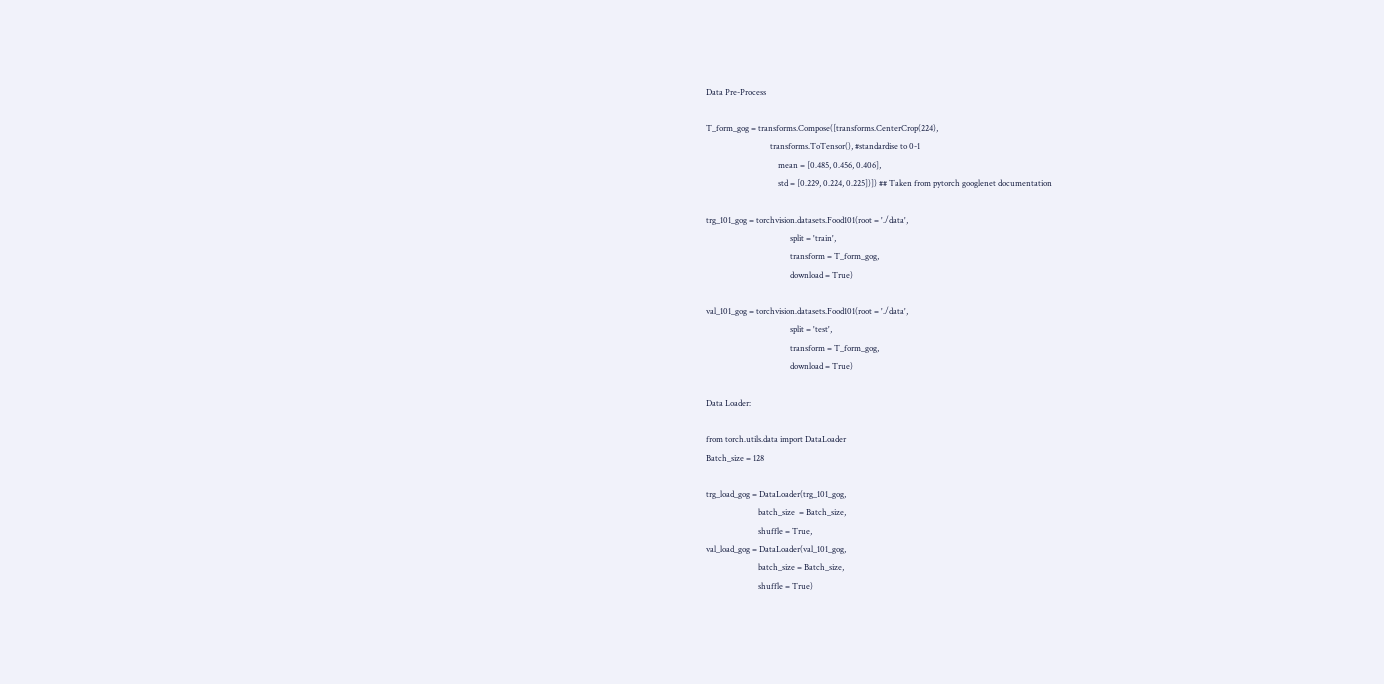Data Pre-Process

T_form_gog = transforms.Compose([transforms.CenterCrop(224),
                                transforms.ToTensor(), #standardise to 0-1
                                    mean = [0.485, 0.456, 0.406],
                                    std = [0.229, 0.224, 0.225])]) ## Taken from pytorch googlenet documentation

trg_101_gog = torchvision.datasets.Food101(root = './data',
                                          split = 'train',
                                          transform = T_form_gog,
                                          download = True)

val_101_gog = torchvision.datasets.Food101(root = './data',
                                          split = 'test',
                                          transform = T_form_gog,
                                          download = True)

Data Loader:

from torch.utils.data import DataLoader
Batch_size = 128

trg_load_gog = DataLoader(trg_101_gog,
                          batch_size  = Batch_size,
                          shuffle = True,
val_load_gog = DataLoader(val_101_gog,
                          batch_size = Batch_size,
                          shuffle = True)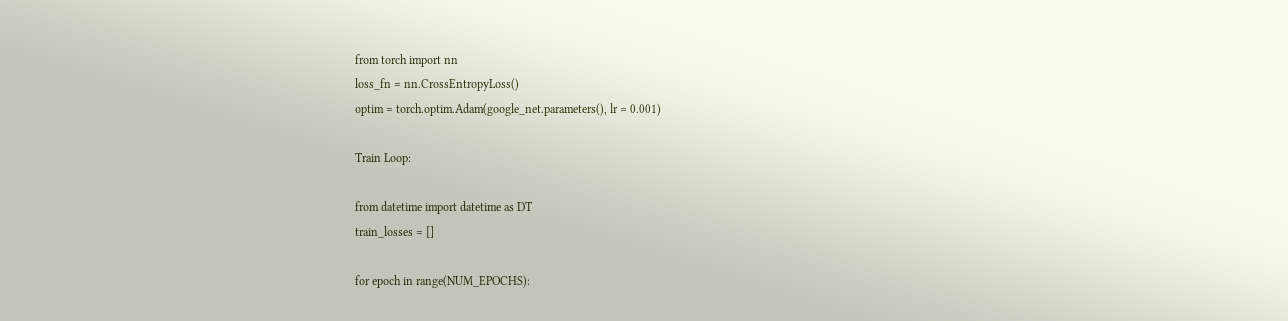from torch import nn
loss_fn = nn.CrossEntropyLoss()
optim = torch.optim.Adam(google_net.parameters(), lr = 0.001)

Train Loop:

from datetime import datetime as DT
train_losses = []

for epoch in range(NUM_EPOCHS):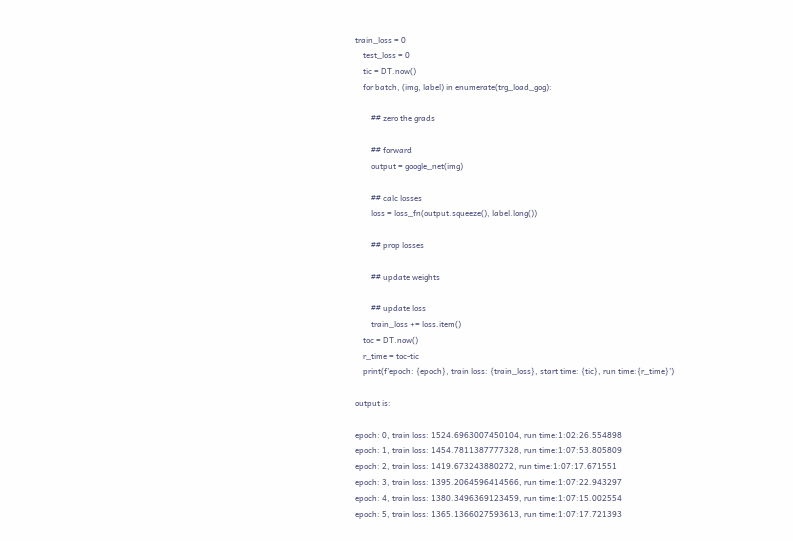train_loss = 0
    test_loss = 0
    tic = DT.now()
    for batch, (img, label) in enumerate(trg_load_gog):

        ## zero the grads

        ## forward
        output = google_net(img)

        ## calc losses
        loss = loss_fn(output.squeeze(), label.long())

        ## prop losses

        ## update weights

        ## update loss
        train_loss += loss.item()
    toc = DT.now()
    r_time = toc-tic
    print(f'epoch: {epoch}, train loss: {train_loss}, start time: {tic}, run time:{r_time}')

output is:

epoch: 0, train loss: 1524.6963007450104, run time:1:02:26.554898
epoch: 1, train loss: 1454.7811387777328, run time:1:07:53.805809
epoch: 2, train loss: 1419.673243880272, run time:1:07:17.671551
epoch: 3, train loss: 1395.2064596414566, run time:1:07:22.943297
epoch: 4, train loss: 1380.3496369123459, run time:1:07:15.002554
epoch: 5, train loss: 1365.1366027593613, run time:1:07:17.721393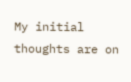My initial thoughts are on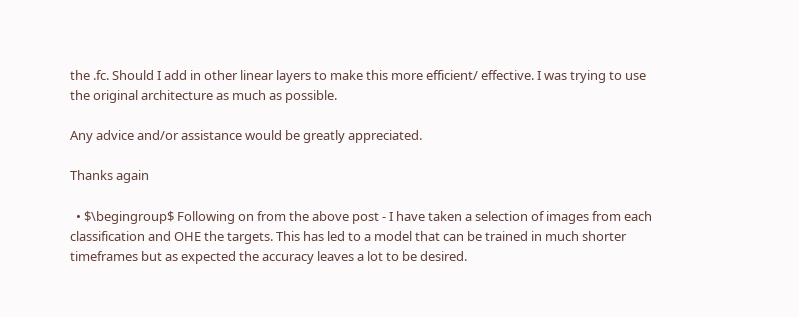the .fc. Should I add in other linear layers to make this more efficient/ effective. I was trying to use the original architecture as much as possible.

Any advice and/or assistance would be greatly appreciated.

Thanks again

  • $\begingroup$ Following on from the above post - I have taken a selection of images from each classification and OHE the targets. This has led to a model that can be trained in much shorter timeframes but as expected the accuracy leaves a lot to be desired.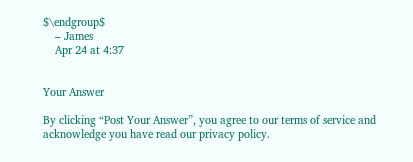$\endgroup$
    – James
    Apr 24 at 4:37


Your Answer

By clicking “Post Your Answer”, you agree to our terms of service and acknowledge you have read our privacy policy.